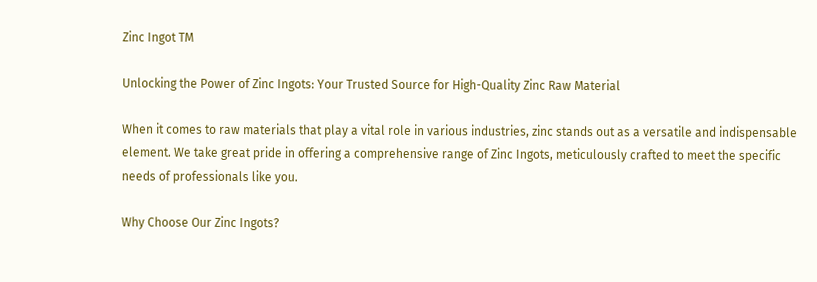Zinc Ingot TM

Unlocking the Power of Zinc Ingots: Your Trusted Source for High-Quality Zinc Raw Material

When it comes to raw materials that play a vital role in various industries, zinc stands out as a versatile and indispensable element. We take great pride in offering a comprehensive range of Zinc Ingots, meticulously crafted to meet the specific needs of professionals like you.

Why Choose Our Zinc Ingots?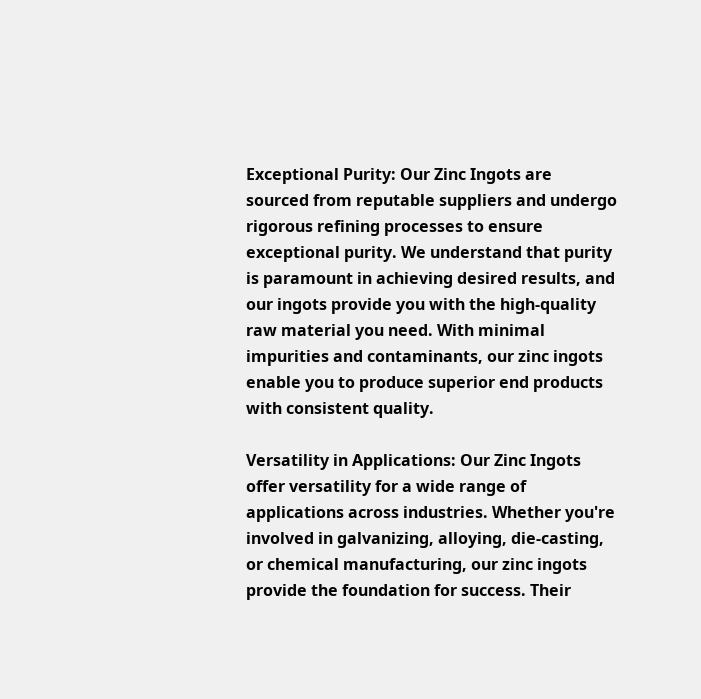Exceptional Purity: Our Zinc Ingots are sourced from reputable suppliers and undergo rigorous refining processes to ensure exceptional purity. We understand that purity is paramount in achieving desired results, and our ingots provide you with the high-quality raw material you need. With minimal impurities and contaminants, our zinc ingots enable you to produce superior end products with consistent quality.

Versatility in Applications: Our Zinc Ingots offer versatility for a wide range of applications across industries. Whether you're involved in galvanizing, alloying, die-casting, or chemical manufacturing, our zinc ingots provide the foundation for success. Their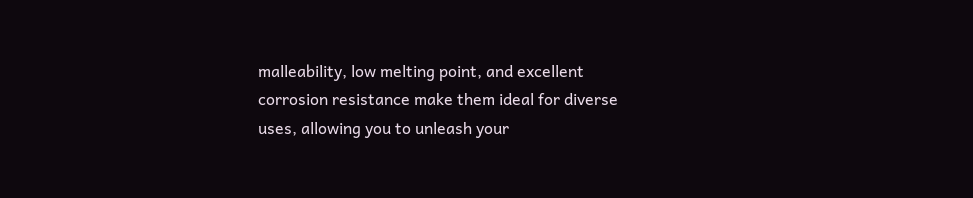malleability, low melting point, and excellent corrosion resistance make them ideal for diverse uses, allowing you to unleash your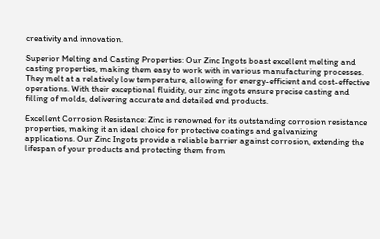creativity and innovation.

Superior Melting and Casting Properties: Our Zinc Ingots boast excellent melting and casting properties, making them easy to work with in various manufacturing processes. They melt at a relatively low temperature, allowing for energy-efficient and cost-effective operations. With their exceptional fluidity, our zinc ingots ensure precise casting and filling of molds, delivering accurate and detailed end products.

Excellent Corrosion Resistance: Zinc is renowned for its outstanding corrosion resistance properties, making it an ideal choice for protective coatings and galvanizing applications. Our Zinc Ingots provide a reliable barrier against corrosion, extending the lifespan of your products and protecting them from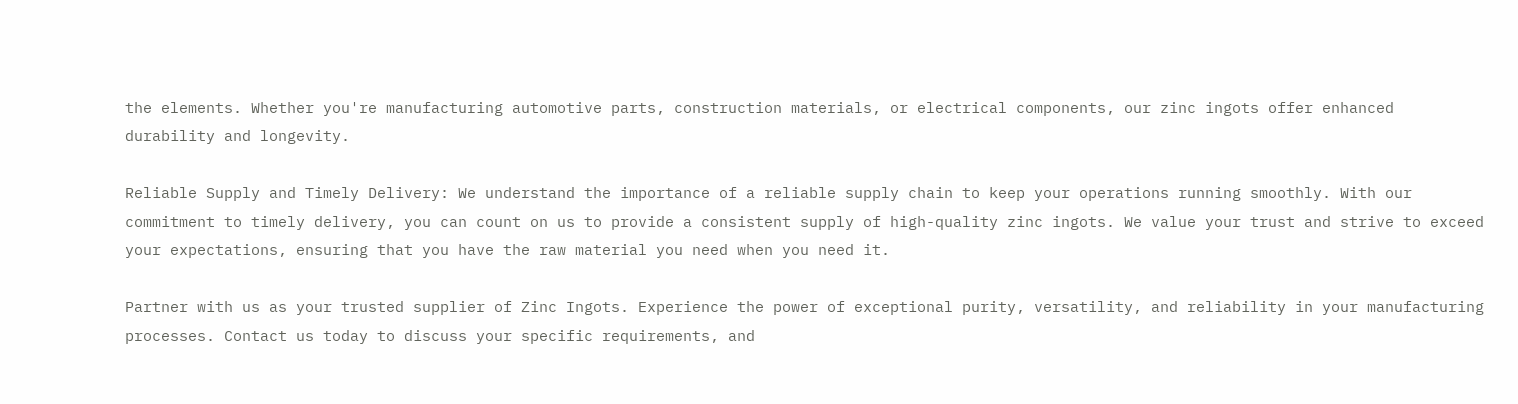the elements. Whether you're manufacturing automotive parts, construction materials, or electrical components, our zinc ingots offer enhanced durability and longevity.

Reliable Supply and Timely Delivery: We understand the importance of a reliable supply chain to keep your operations running smoothly. With our commitment to timely delivery, you can count on us to provide a consistent supply of high-quality zinc ingots. We value your trust and strive to exceed your expectations, ensuring that you have the raw material you need when you need it.

Partner with us as your trusted supplier of Zinc Ingots. Experience the power of exceptional purity, versatility, and reliability in your manufacturing processes. Contact us today to discuss your specific requirements, and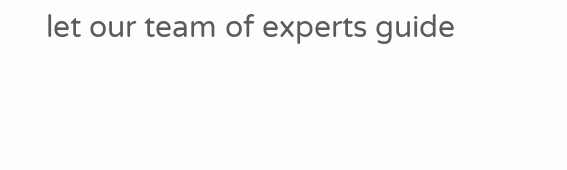let our team of experts guide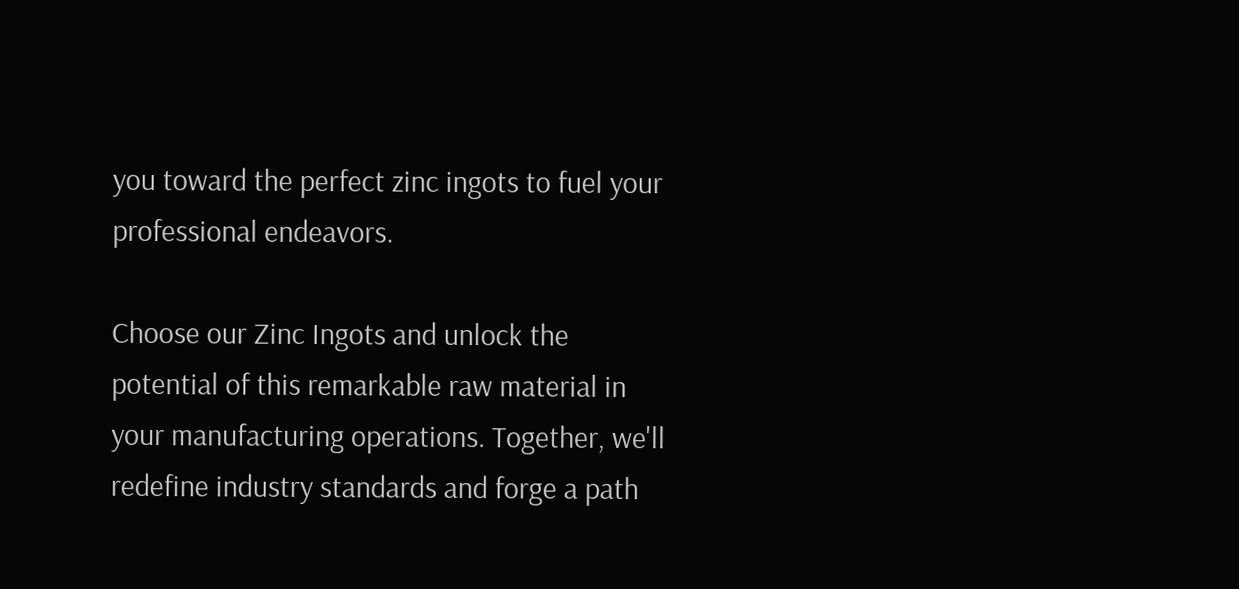you toward the perfect zinc ingots to fuel your professional endeavors.

Choose our Zinc Ingots and unlock the potential of this remarkable raw material in your manufacturing operations. Together, we'll redefine industry standards and forge a path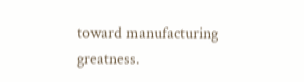toward manufacturing greatness.